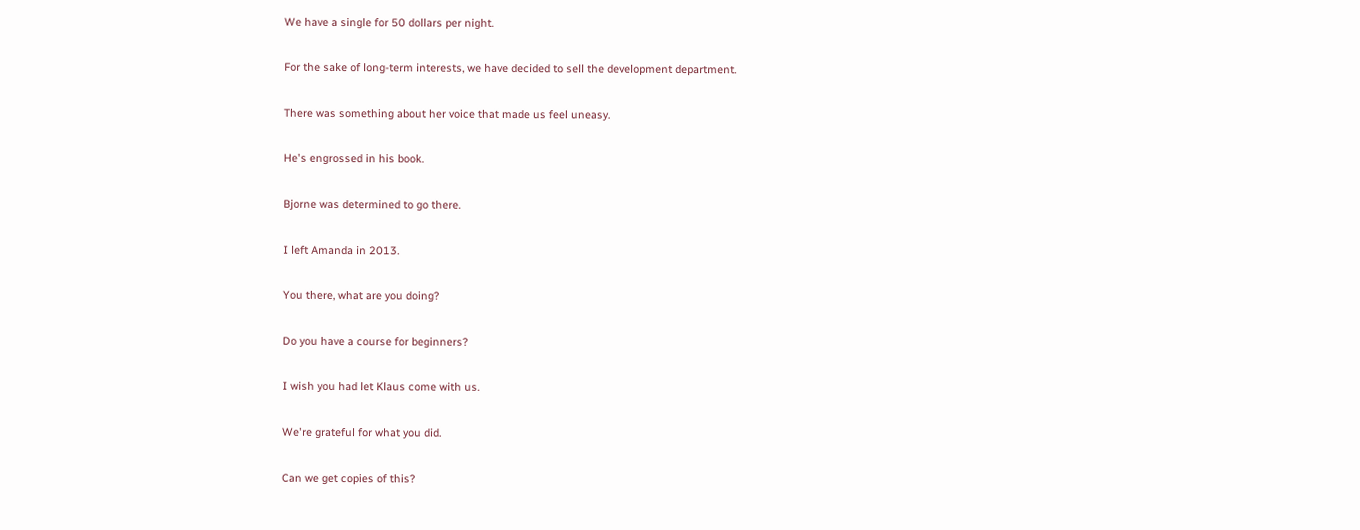We have a single for 50 dollars per night.

For the sake of long-term interests, we have decided to sell the development department.

There was something about her voice that made us feel uneasy.

He's engrossed in his book.

Bjorne was determined to go there.

I left Amanda in 2013.

You there, what are you doing?

Do you have a course for beginners?

I wish you had let Klaus come with us.

We're grateful for what you did.

Can we get copies of this?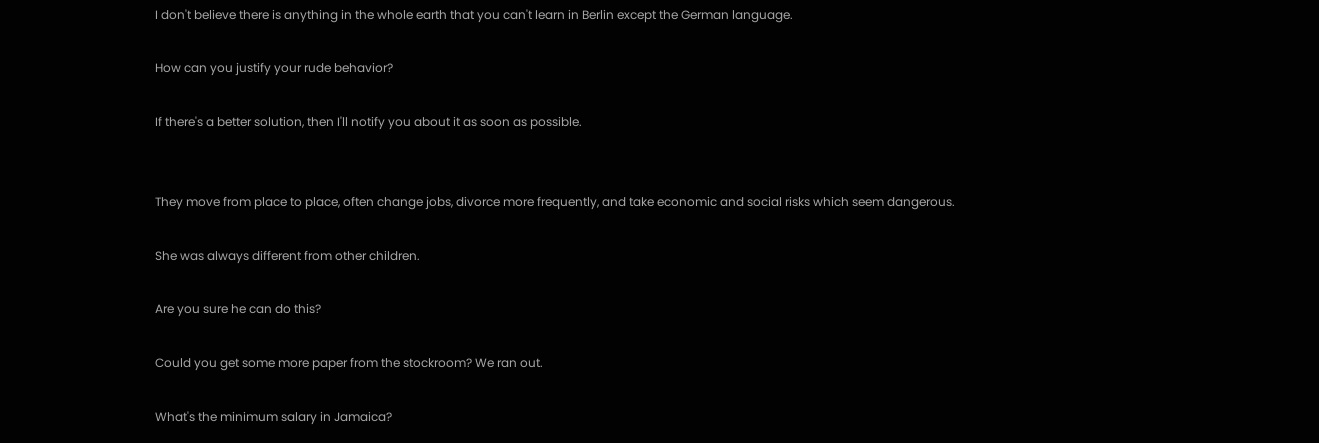I don't believe there is anything in the whole earth that you can't learn in Berlin except the German language.

How can you justify your rude behavior?

If there's a better solution, then I'll notify you about it as soon as possible.


They move from place to place, often change jobs, divorce more frequently, and take economic and social risks which seem dangerous.

She was always different from other children.

Are you sure he can do this?

Could you get some more paper from the stockroom? We ran out.

What's the minimum salary in Jamaica?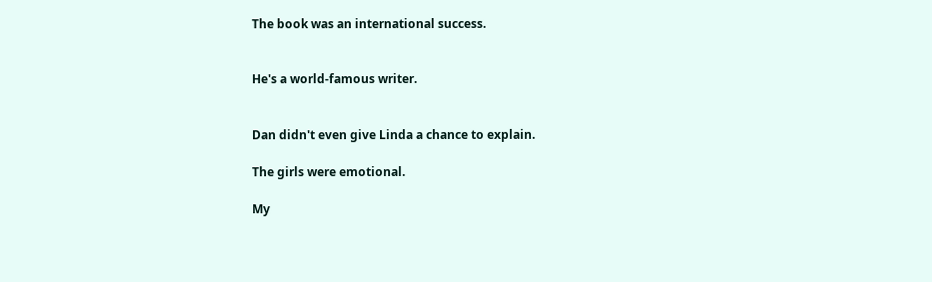The book was an international success.


He's a world-famous writer.


Dan didn't even give Linda a chance to explain.

The girls were emotional.

My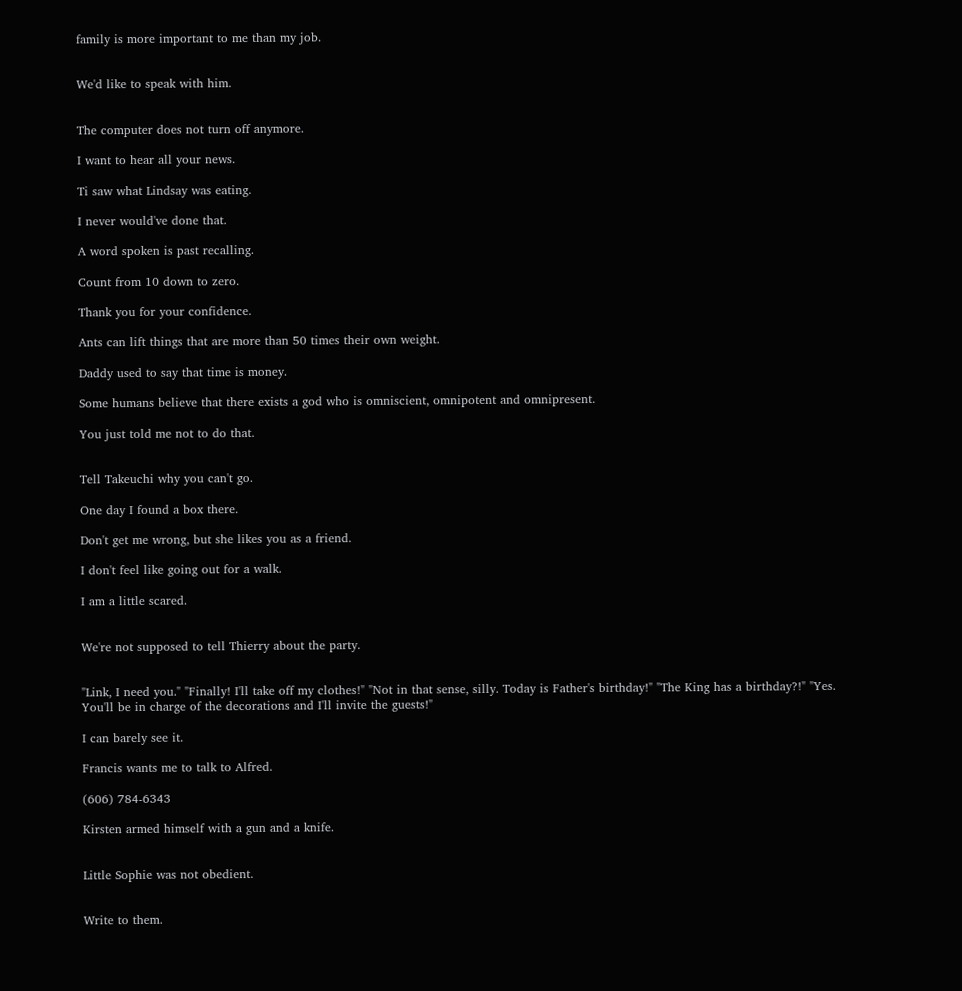family is more important to me than my job.


We'd like to speak with him.


The computer does not turn off anymore.

I want to hear all your news.

Ti saw what Lindsay was eating.

I never would've done that.

A word spoken is past recalling.

Count from 10 down to zero.

Thank you for your confidence.

Ants can lift things that are more than 50 times their own weight.

Daddy used to say that time is money.

Some humans believe that there exists a god who is omniscient, omnipotent and omnipresent.

You just told me not to do that.


Tell Takeuchi why you can't go.

One day I found a box there.

Don't get me wrong, but she likes you as a friend.

I don't feel like going out for a walk.

I am a little scared.


We're not supposed to tell Thierry about the party.


"Link, I need you." "Finally! I'll take off my clothes!" "Not in that sense, silly. Today is Father's birthday!" "The King has a birthday?!" "Yes. You'll be in charge of the decorations and I'll invite the guests!"

I can barely see it.

Francis wants me to talk to Alfred.

(606) 784-6343

Kirsten armed himself with a gun and a knife.


Little Sophie was not obedient.


Write to them.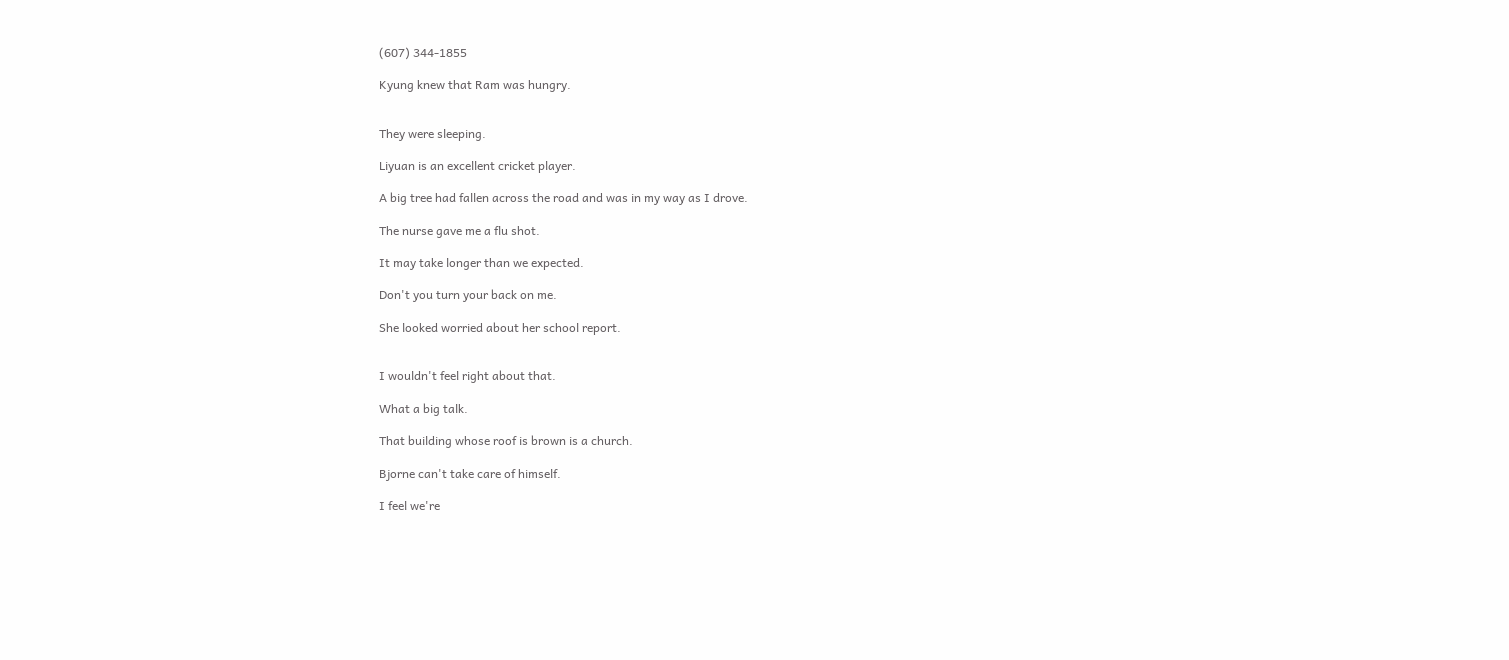(607) 344-1855

Kyung knew that Ram was hungry.


They were sleeping.

Liyuan is an excellent cricket player.

A big tree had fallen across the road and was in my way as I drove.

The nurse gave me a flu shot.

It may take longer than we expected.

Don't you turn your back on me.

She looked worried about her school report.


I wouldn't feel right about that.

What a big talk.

That building whose roof is brown is a church.

Bjorne can't take care of himself.

I feel we're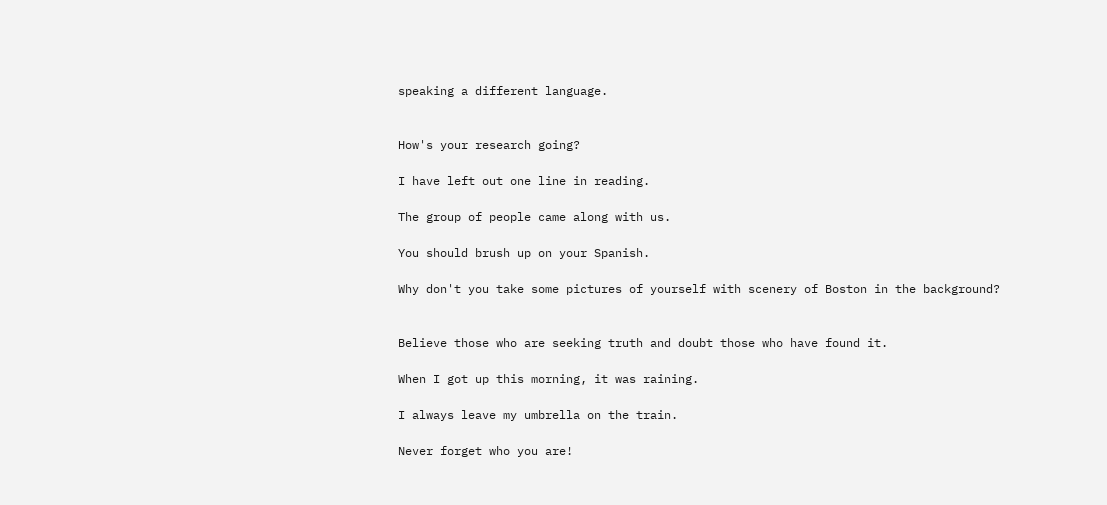speaking a different language.


How's your research going?

I have left out one line in reading.

The group of people came along with us.

You should brush up on your Spanish.

Why don't you take some pictures of yourself with scenery of Boston in the background?


Believe those who are seeking truth and doubt those who have found it.

When I got up this morning, it was raining.

I always leave my umbrella on the train.

Never forget who you are!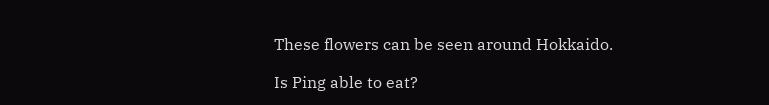These flowers can be seen around Hokkaido.

Is Ping able to eat?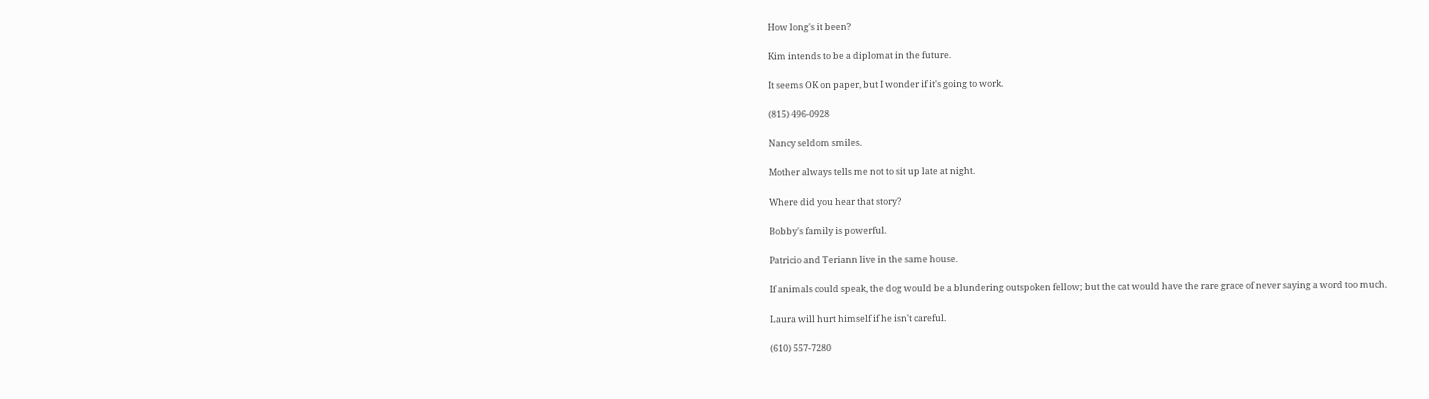How long's it been?

Kim intends to be a diplomat in the future.

It seems OK on paper, but I wonder if it's going to work.

(815) 496-0928

Nancy seldom smiles.

Mother always tells me not to sit up late at night.

Where did you hear that story?

Bobby's family is powerful.

Patricio and Teriann live in the same house.

If animals could speak, the dog would be a blundering outspoken fellow; but the cat would have the rare grace of never saying a word too much.

Laura will hurt himself if he isn't careful.

(610) 557-7280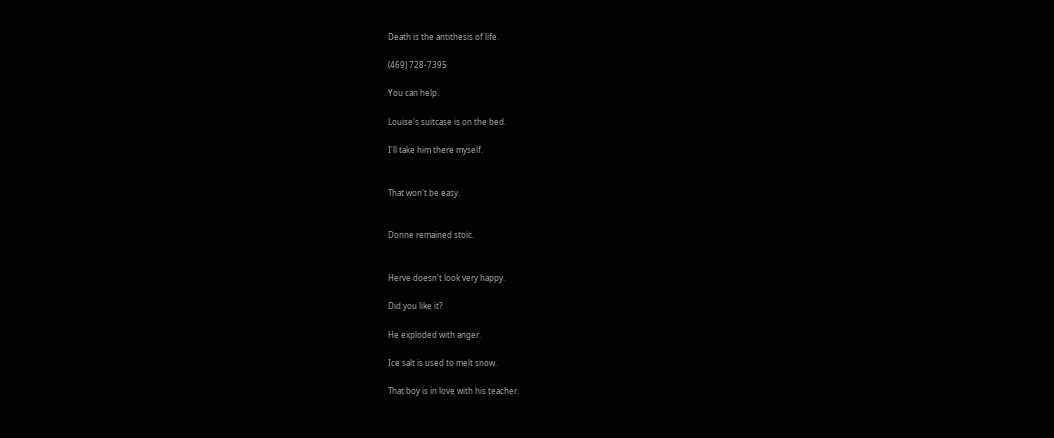Death is the antithesis of life.

(469) 728-7395

You can help.

Louise's suitcase is on the bed.

I'll take him there myself.


That won't be easy.


Donne remained stoic.


Herve doesn't look very happy.

Did you like it?

He exploded with anger.

Ice salt is used to melt snow.

That boy is in love with his teacher.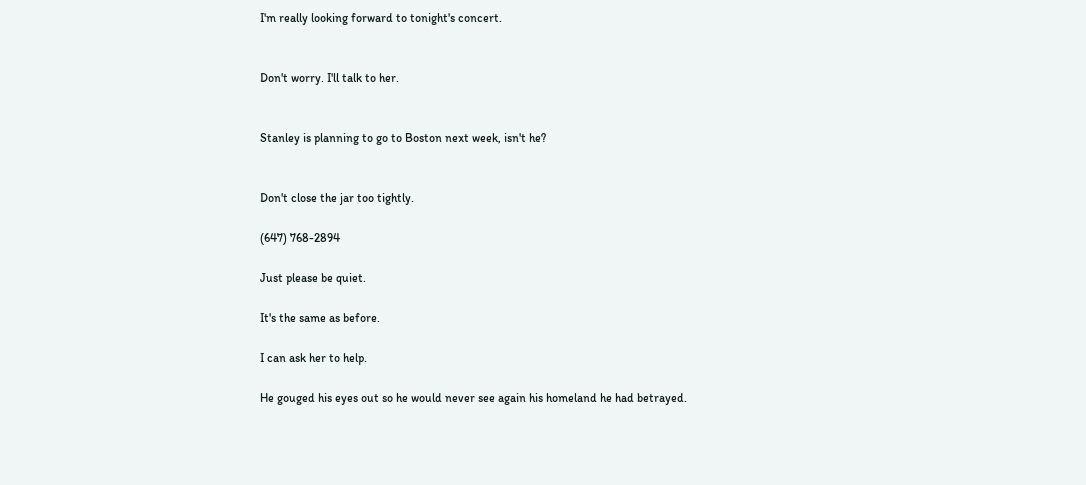I'm really looking forward to tonight's concert.


Don't worry. I'll talk to her.


Stanley is planning to go to Boston next week, isn't he?


Don't close the jar too tightly.

(647) 768-2894

Just please be quiet.

It's the same as before.

I can ask her to help.

He gouged his eyes out so he would never see again his homeland he had betrayed.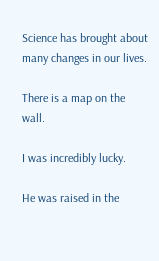Science has brought about many changes in our lives.

There is a map on the wall.

I was incredibly lucky.

He was raised in the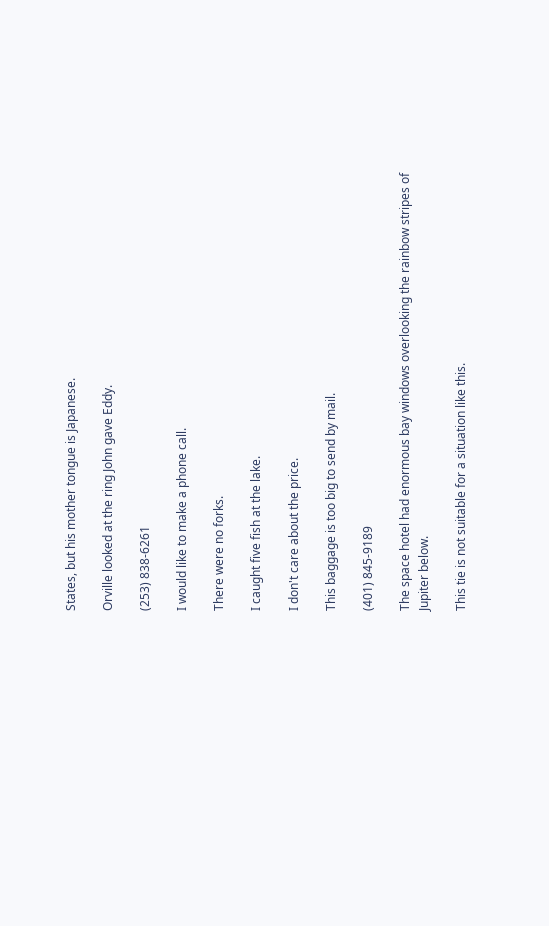States, but his mother tongue is Japanese.

Orville looked at the ring John gave Eddy.

(253) 838-6261

I would like to make a phone call.

There were no forks.

I caught five fish at the lake.

I don't care about the price.

This baggage is too big to send by mail.

(401) 845-9189

The space hotel had enormous bay windows overlooking the rainbow stripes of Jupiter below.

This tie is not suitable for a situation like this.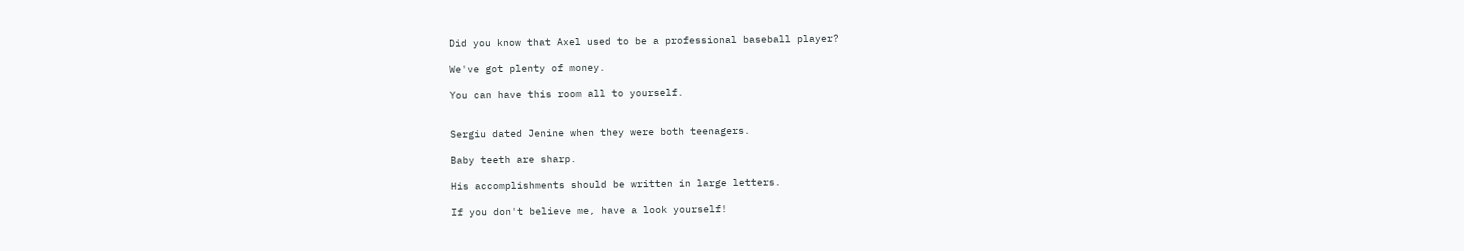Did you know that Axel used to be a professional baseball player?

We've got plenty of money.

You can have this room all to yourself.


Sergiu dated Jenine when they were both teenagers.

Baby teeth are sharp.

His accomplishments should be written in large letters.

If you don't believe me, have a look yourself!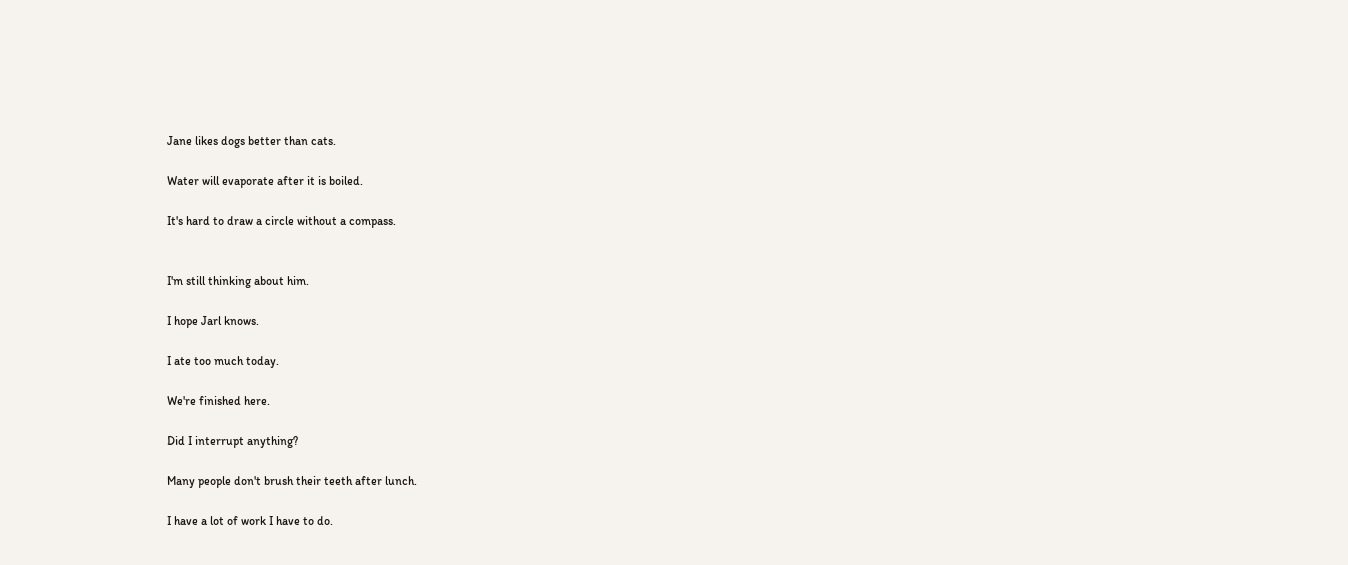Jane likes dogs better than cats.

Water will evaporate after it is boiled.

It's hard to draw a circle without a compass.


I'm still thinking about him.

I hope Jarl knows.

I ate too much today.

We're finished here.

Did I interrupt anything?

Many people don't brush their teeth after lunch.

I have a lot of work I have to do.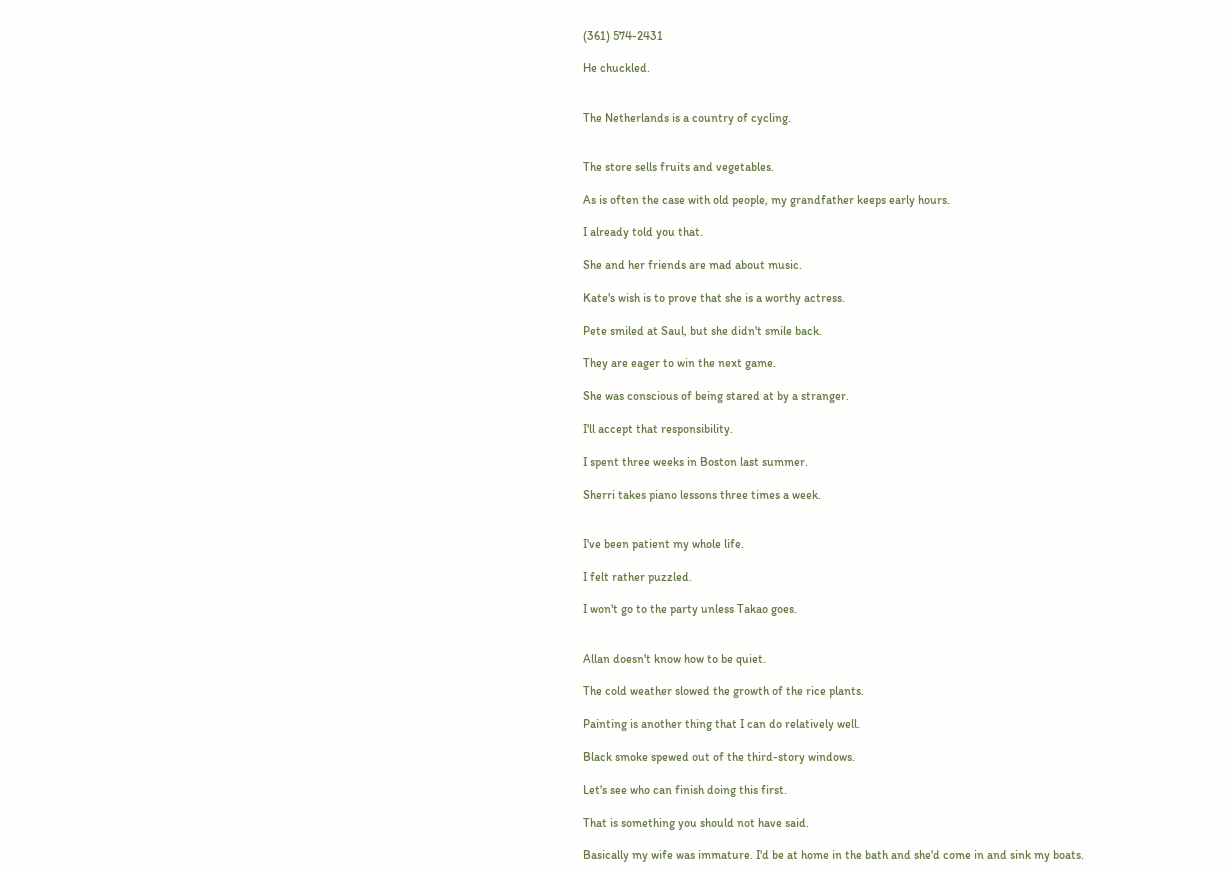(361) 574-2431

He chuckled.


The Netherlands is a country of cycling.


The store sells fruits and vegetables.

As is often the case with old people, my grandfather keeps early hours.

I already told you that.

She and her friends are mad about music.

Kate's wish is to prove that she is a worthy actress.

Pete smiled at Saul, but she didn't smile back.

They are eager to win the next game.

She was conscious of being stared at by a stranger.

I'll accept that responsibility.

I spent three weeks in Boston last summer.

Sherri takes piano lessons three times a week.


I've been patient my whole life.

I felt rather puzzled.

I won't go to the party unless Takao goes.


Allan doesn't know how to be quiet.

The cold weather slowed the growth of the rice plants.

Painting is another thing that I can do relatively well.

Black smoke spewed out of the third-story windows.

Let's see who can finish doing this first.

That is something you should not have said.

Basically my wife was immature. I'd be at home in the bath and she'd come in and sink my boats.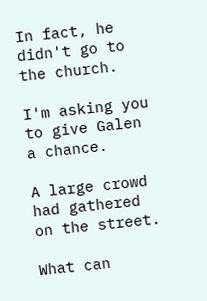In fact, he didn't go to the church.

I'm asking you to give Galen a chance.

A large crowd had gathered on the street.

What can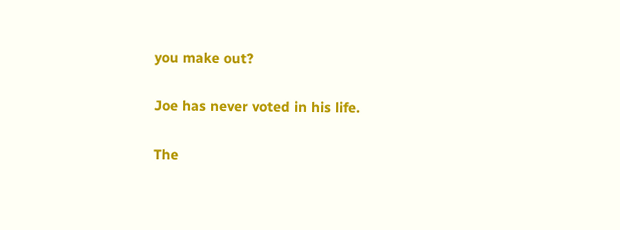you make out?

Joe has never voted in his life.

The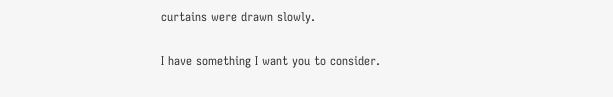curtains were drawn slowly.

I have something I want you to consider.